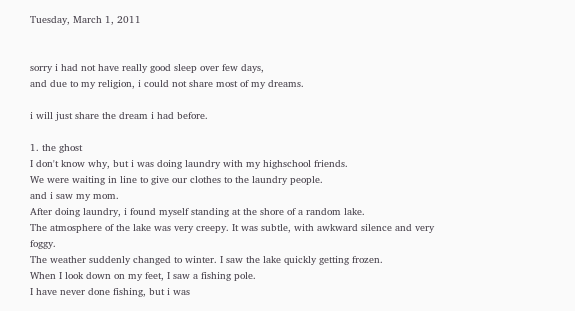Tuesday, March 1, 2011


sorry i had not have really good sleep over few days,
and due to my religion, i could not share most of my dreams.

i will just share the dream i had before.

1. the ghost
I don't know why, but i was doing laundry with my highschool friends.
We were waiting in line to give our clothes to the laundry people.
and i saw my mom.
After doing laundry, i found myself standing at the shore of a random lake.
The atmosphere of the lake was very creepy. It was subtle, with awkward silence and very foggy.
The weather suddenly changed to winter. I saw the lake quickly getting frozen.
When I look down on my feet, I saw a fishing pole.
I have never done fishing, but i was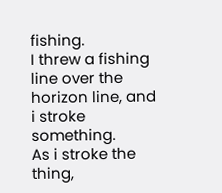fishing.
I threw a fishing line over the horizon line, and i stroke something.
As i stroke the thing,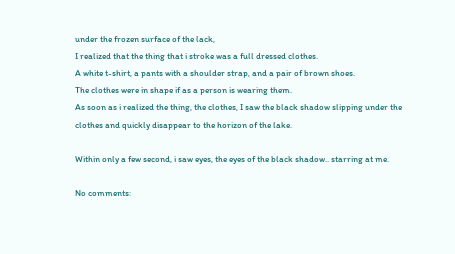under the frozen surface of the lack,
I realized that the thing that i stroke was a full dressed clothes.
A white t-shirt, a pants with a shoulder strap, and a pair of brown shoes.
The clothes were in shape if as a person is wearing them.
As soon as i realized the thing, the clothes, I saw the black shadow slipping under the clothes and quickly disappear to the horizon of the lake.

Within only a few second, i saw eyes, the eyes of the black shadow.. starring at me.

No comments: